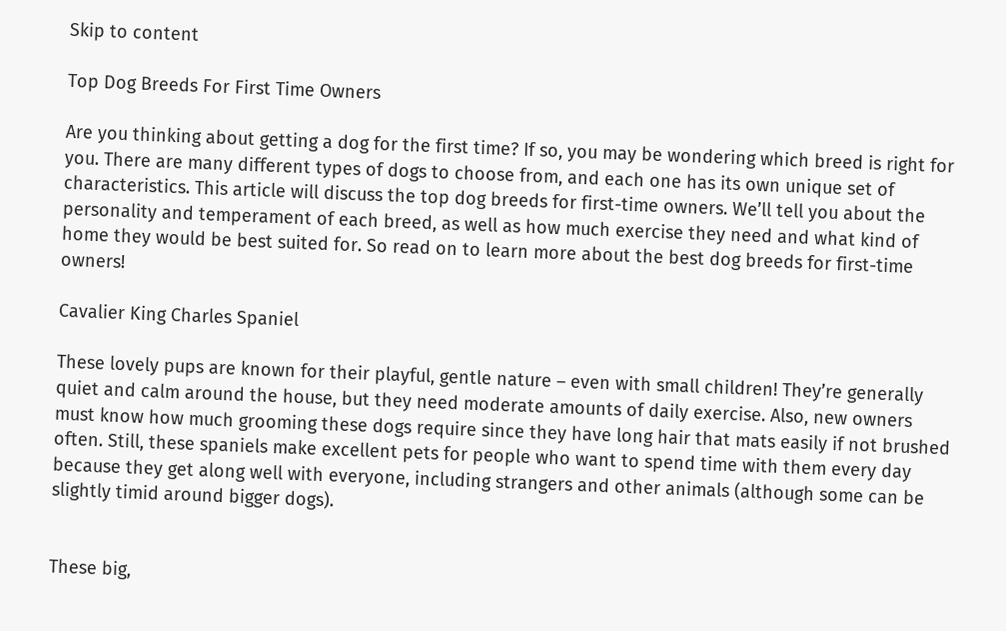Skip to content

Top Dog Breeds For First Time Owners

Are you thinking about getting a dog for the first time? If so, you may be wondering which breed is right for you. There are many different types of dogs to choose from, and each one has its own unique set of characteristics. This article will discuss the top dog breeds for first-time owners. We’ll tell you about the personality and temperament of each breed, as well as how much exercise they need and what kind of home they would be best suited for. So read on to learn more about the best dog breeds for first-time owners!

Cavalier King Charles Spaniel

These lovely pups are known for their playful, gentle nature – even with small children! They’re generally quiet and calm around the house, but they need moderate amounts of daily exercise. Also, new owners must know how much grooming these dogs require since they have long hair that mats easily if not brushed often. Still, these spaniels make excellent pets for people who want to spend time with them every day because they get along well with everyone, including strangers and other animals (although some can be slightly timid around bigger dogs).


These big,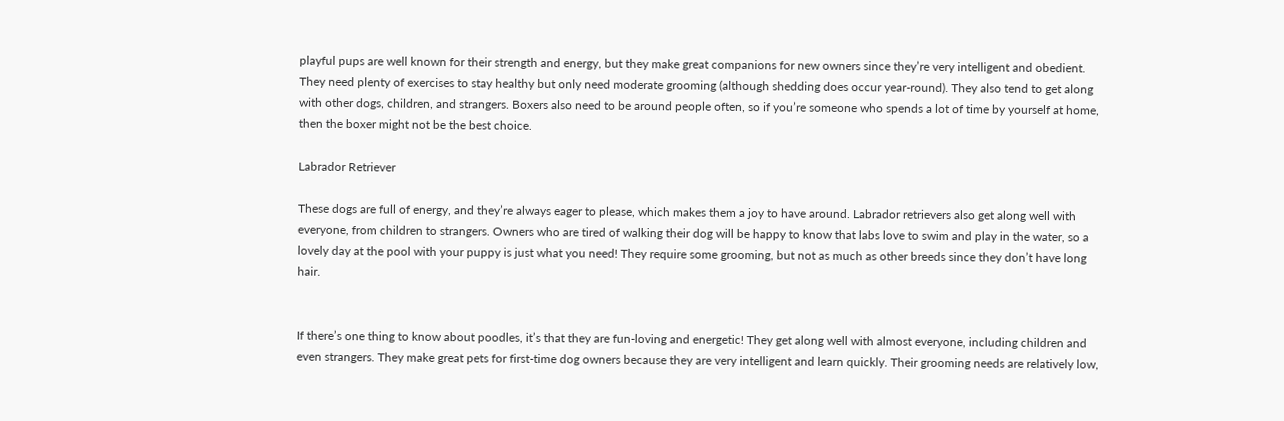playful pups are well known for their strength and energy, but they make great companions for new owners since they’re very intelligent and obedient. They need plenty of exercises to stay healthy but only need moderate grooming (although shedding does occur year-round). They also tend to get along with other dogs, children, and strangers. Boxers also need to be around people often, so if you’re someone who spends a lot of time by yourself at home, then the boxer might not be the best choice.

Labrador Retriever

These dogs are full of energy, and they’re always eager to please, which makes them a joy to have around. Labrador retrievers also get along well with everyone, from children to strangers. Owners who are tired of walking their dog will be happy to know that labs love to swim and play in the water, so a lovely day at the pool with your puppy is just what you need! They require some grooming, but not as much as other breeds since they don’t have long hair.


If there’s one thing to know about poodles, it’s that they are fun-loving and energetic! They get along well with almost everyone, including children and even strangers. They make great pets for first-time dog owners because they are very intelligent and learn quickly. Their grooming needs are relatively low,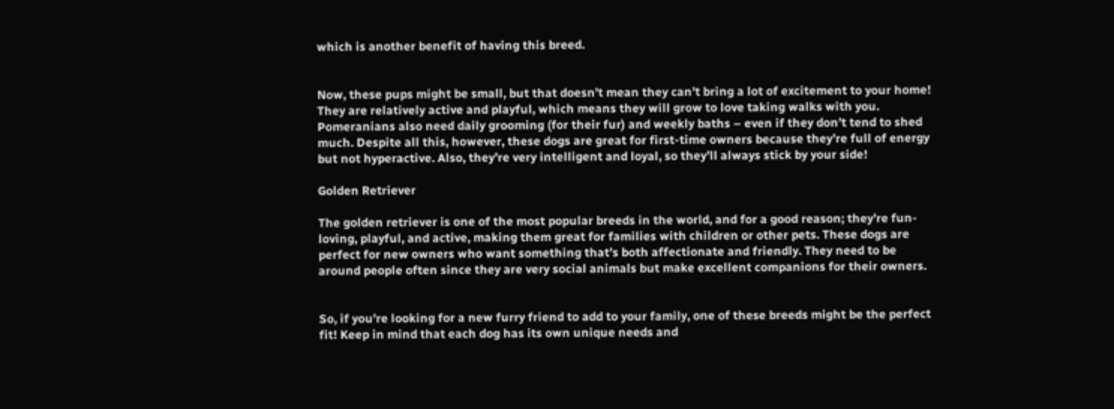which is another benefit of having this breed.


Now, these pups might be small, but that doesn’t mean they can’t bring a lot of excitement to your home! They are relatively active and playful, which means they will grow to love taking walks with you. Pomeranians also need daily grooming (for their fur) and weekly baths – even if they don’t tend to shed much. Despite all this, however, these dogs are great for first-time owners because they’re full of energy but not hyperactive. Also, they’re very intelligent and loyal, so they’ll always stick by your side!

Golden Retriever

The golden retriever is one of the most popular breeds in the world, and for a good reason; they’re fun-loving, playful, and active, making them great for families with children or other pets. These dogs are perfect for new owners who want something that’s both affectionate and friendly. They need to be around people often since they are very social animals but make excellent companions for their owners.


So, if you’re looking for a new furry friend to add to your family, one of these breeds might be the perfect fit! Keep in mind that each dog has its own unique needs and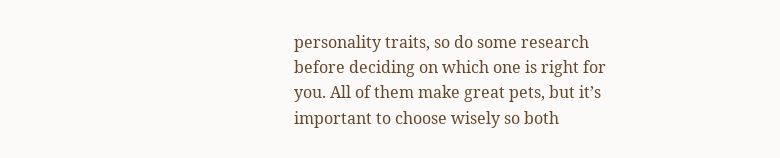personality traits, so do some research before deciding on which one is right for you. All of them make great pets, but it’s important to choose wisely so both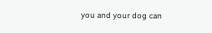you and your dog can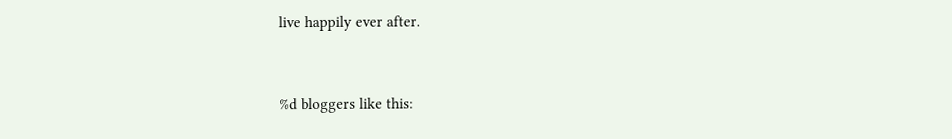live happily ever after.


%d bloggers like this: